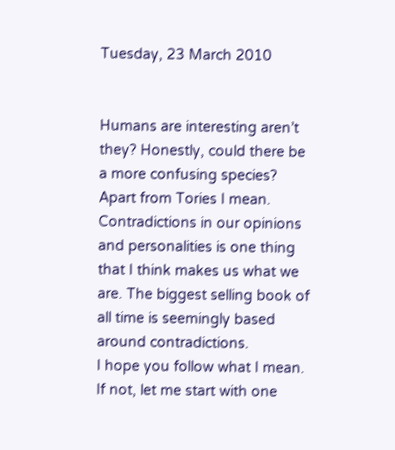Tuesday, 23 March 2010


Humans are interesting aren’t they? Honestly, could there be a more confusing species? Apart from Tories I mean.
Contradictions in our opinions and personalities is one thing that I think makes us what we are. The biggest selling book of all time is seemingly based around contradictions.
I hope you follow what I mean. If not, let me start with one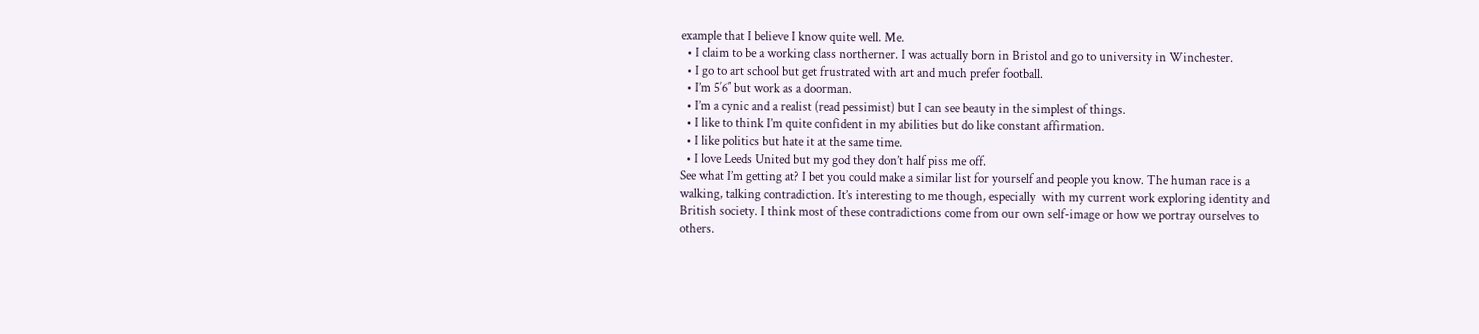example that I believe I know quite well. Me.
  • I claim to be a working class northerner. I was actually born in Bristol and go to university in Winchester.
  • I go to art school but get frustrated with art and much prefer football.
  • I’m 5′6″ but work as a doorman.
  • I’m a cynic and a realist (read pessimist) but I can see beauty in the simplest of things.
  • I like to think I’m quite confident in my abilities but do like constant affirmation.
  • I like politics but hate it at the same time.
  • I love Leeds United but my god they don’t half piss me off.
See what I’m getting at? I bet you could make a similar list for yourself and people you know. The human race is a walking, talking contradiction. It’s interesting to me though, especially  with my current work exploring identity and British society. I think most of these contradictions come from our own self-image or how we portray ourselves to others.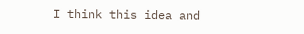I think this idea and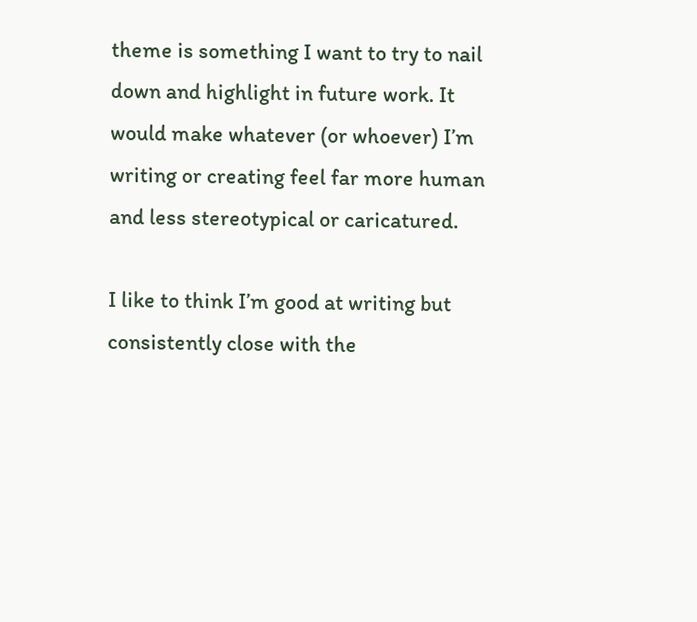theme is something I want to try to nail down and highlight in future work. It would make whatever (or whoever) I’m writing or creating feel far more human and less stereotypical or caricatured.

I like to think I’m good at writing but consistently close with the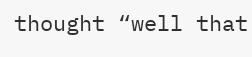thought “well that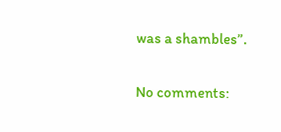was a shambles”.

No comments: